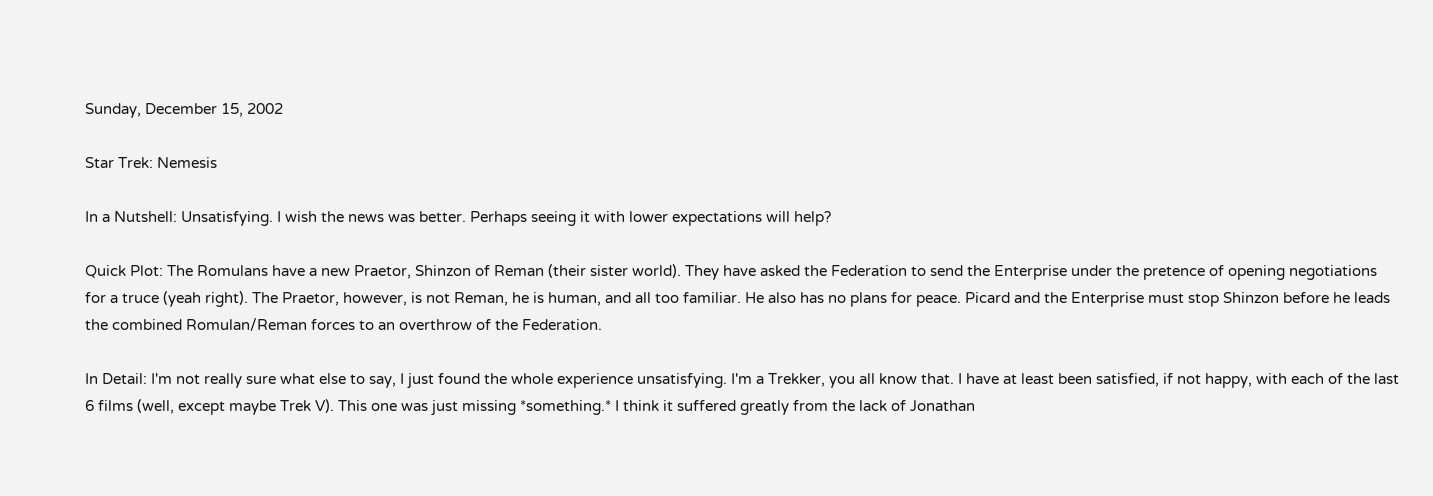Sunday, December 15, 2002

Star Trek: Nemesis

In a Nutshell: Unsatisfying. I wish the news was better. Perhaps seeing it with lower expectations will help?

Quick Plot: The Romulans have a new Praetor, Shinzon of Reman (their sister world). They have asked the Federation to send the Enterprise under the pretence of opening negotiations for a truce (yeah right). The Praetor, however, is not Reman, he is human, and all too familiar. He also has no plans for peace. Picard and the Enterprise must stop Shinzon before he leads the combined Romulan/Reman forces to an overthrow of the Federation.

In Detail: I'm not really sure what else to say, I just found the whole experience unsatisfying. I'm a Trekker, you all know that. I have at least been satisfied, if not happy, with each of the last 6 films (well, except maybe Trek V). This one was just missing *something.* I think it suffered greatly from the lack of Jonathan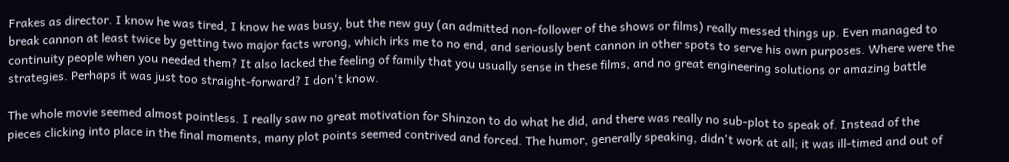Frakes as director. I know he was tired, I know he was busy, but the new guy (an admitted non-follower of the shows or films) really messed things up. Even managed to break cannon at least twice by getting two major facts wrong, which irks me to no end, and seriously bent cannon in other spots to serve his own purposes. Where were the continuity people when you needed them? It also lacked the feeling of family that you usually sense in these films, and no great engineering solutions or amazing battle strategies. Perhaps it was just too straight-forward? I don't know.

The whole movie seemed almost pointless. I really saw no great motivation for Shinzon to do what he did, and there was really no sub-plot to speak of. Instead of the pieces clicking into place in the final moments, many plot points seemed contrived and forced. The humor, generally speaking, didn't work at all; it was ill-timed and out of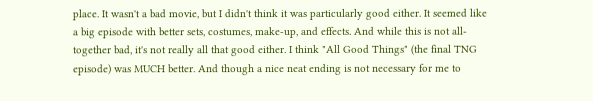place. It wasn't a bad movie, but I didn't think it was particularly good either. It seemed like a big episode with better sets, costumes, make-up, and effects. And while this is not all-together bad, it's not really all that good either. I think "All Good Things" (the final TNG episode) was MUCH better. And though a nice neat ending is not necessary for me to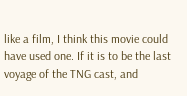like a film, I think this movie could have used one. If it is to be the last voyage of the TNG cast, and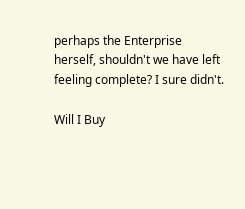perhaps the Enterprise herself, shouldn't we have left feeling complete? I sure didn't.

Will I Buy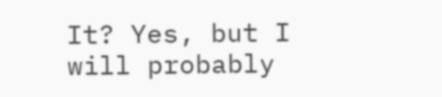It? Yes, but I will probably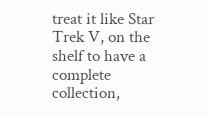treat it like Star Trek V, on the shelf to have a complete collection,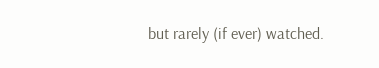but rarely (if ever) watched.